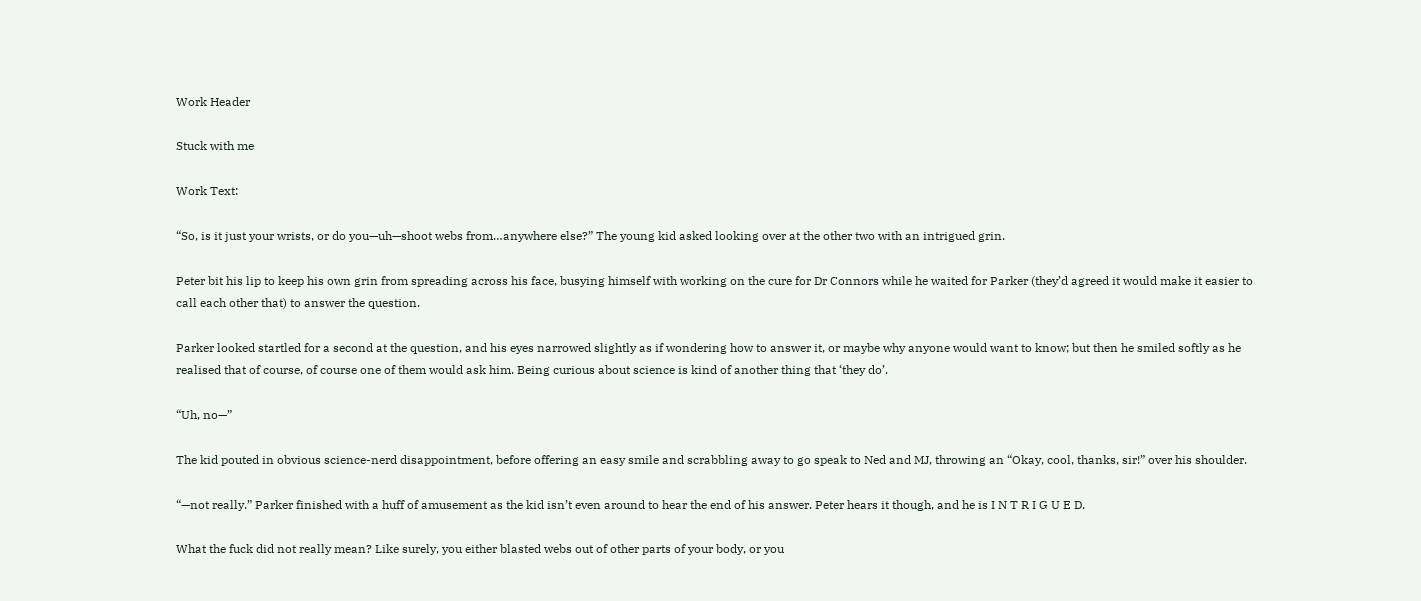Work Header

Stuck with me

Work Text:

“So, is it just your wrists, or do you—uh—shoot webs from…anywhere else?” The young kid asked looking over at the other two with an intrigued grin.

Peter bit his lip to keep his own grin from spreading across his face, busying himself with working on the cure for Dr Connors while he waited for Parker (they’d agreed it would make it easier to call each other that) to answer the question.

Parker looked startled for a second at the question, and his eyes narrowed slightly as if wondering how to answer it, or maybe why anyone would want to know; but then he smiled softly as he realised that of course, of course one of them would ask him. Being curious about science is kind of another thing that ‘they do’.

“Uh, no—”

The kid pouted in obvious science-nerd disappointment, before offering an easy smile and scrabbling away to go speak to Ned and MJ, throwing an “Okay, cool, thanks, sir!” over his shoulder.

“—not really.” Parker finished with a huff of amusement as the kid isn’t even around to hear the end of his answer. Peter hears it though, and he is I N T R I G U E D.

What the fuck did not really mean? Like surely, you either blasted webs out of other parts of your body, or you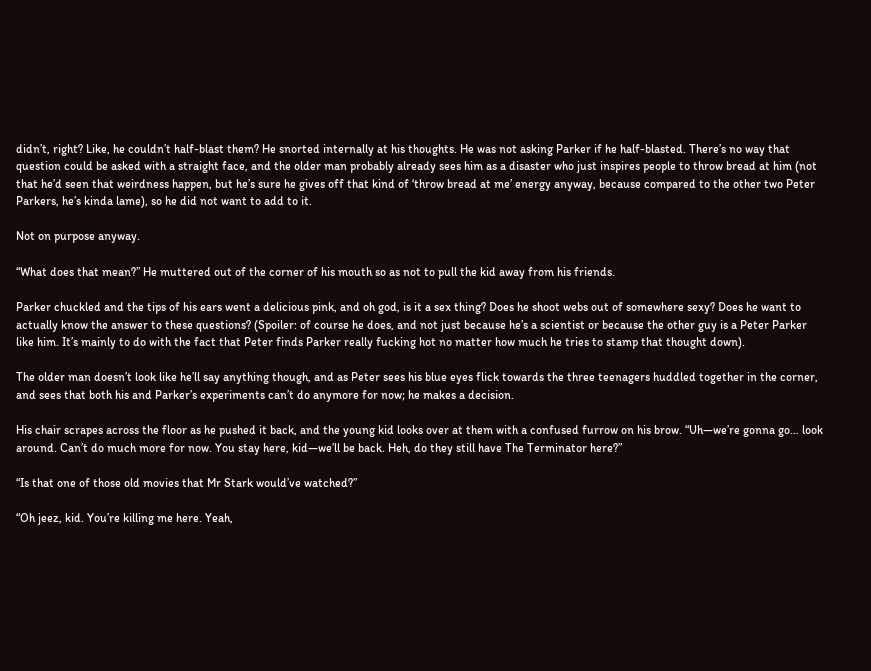didn’t, right? Like, he couldn’t half-blast them? He snorted internally at his thoughts. He was not asking Parker if he half-blasted. There’s no way that question could be asked with a straight face, and the older man probably already sees him as a disaster who just inspires people to throw bread at him (not that he’d seen that weirdness happen, but he’s sure he gives off that kind of ‘throw bread at me’ energy anyway, because compared to the other two Peter Parkers, he’s kinda lame), so he did not want to add to it.

Not on purpose anyway.

“What does that mean?” He muttered out of the corner of his mouth so as not to pull the kid away from his friends.

Parker chuckled and the tips of his ears went a delicious pink, and oh god, is it a sex thing? Does he shoot webs out of somewhere sexy? Does he want to actually know the answer to these questions? (Spoiler: of course he does, and not just because he’s a scientist or because the other guy is a Peter Parker like him. It’s mainly to do with the fact that Peter finds Parker really fucking hot no matter how much he tries to stamp that thought down).

The older man doesn’t look like he’ll say anything though, and as Peter sees his blue eyes flick towards the three teenagers huddled together in the corner, and sees that both his and Parker’s experiments can’t do anymore for now; he makes a decision.

His chair scrapes across the floor as he pushed it back, and the young kid looks over at them with a confused furrow on his brow. “Uh—we’re gonna go… look around. Can’t do much more for now. You stay here, kid—we’ll be back. Heh, do they still have The Terminator here?”

“Is that one of those old movies that Mr Stark would’ve watched?”

“Oh jeez, kid. You’re killing me here. Yeah,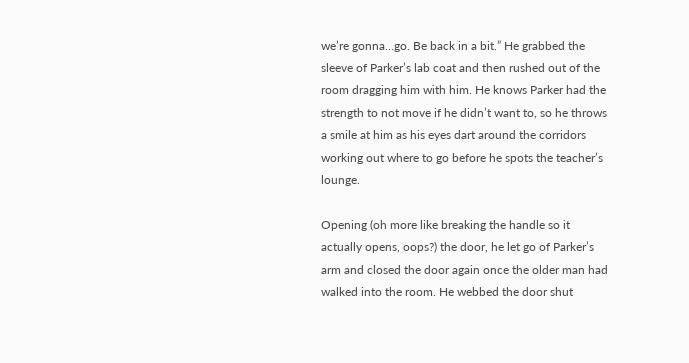we’re gonna…go. Be back in a bit.” He grabbed the sleeve of Parker’s lab coat and then rushed out of the room dragging him with him. He knows Parker had the strength to not move if he didn’t want to, so he throws a smile at him as his eyes dart around the corridors working out where to go before he spots the teacher’s lounge.

Opening (oh more like breaking the handle so it actually opens, oops?) the door, he let go of Parker’s arm and closed the door again once the older man had walked into the room. He webbed the door shut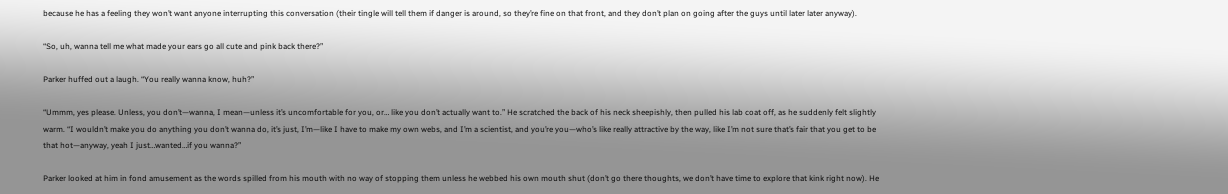because he has a feeling they won’t want anyone interrupting this conversation (their tingle will tell them if danger is around, so they’re fine on that front, and they don’t plan on going after the guys until later later anyway).

“So, uh, wanna tell me what made your ears go all cute and pink back there?”

Parker huffed out a laugh. “You really wanna know, huh?”

“Ummm, yes please. Unless, you don’t—wanna, I mean—unless it’s uncomfortable for you, or… like you don’t actually want to.” He scratched the back of his neck sheepishly, then pulled his lab coat off, as he suddenly felt slightly warm. “I wouldn’t make you do anything you don’t wanna do, it’s just, I’m—like I have to make my own webs, and I’m a scientist, and you’re you—who’s like really attractive by the way, like I’m not sure that’s fair that you get to be that hot—anyway, yeah I just…wanted…if you wanna?”

Parker looked at him in fond amusement as the words spilled from his mouth with no way of stopping them unless he webbed his own mouth shut (don’t go there thoughts, we don’t have time to explore that kink right now). He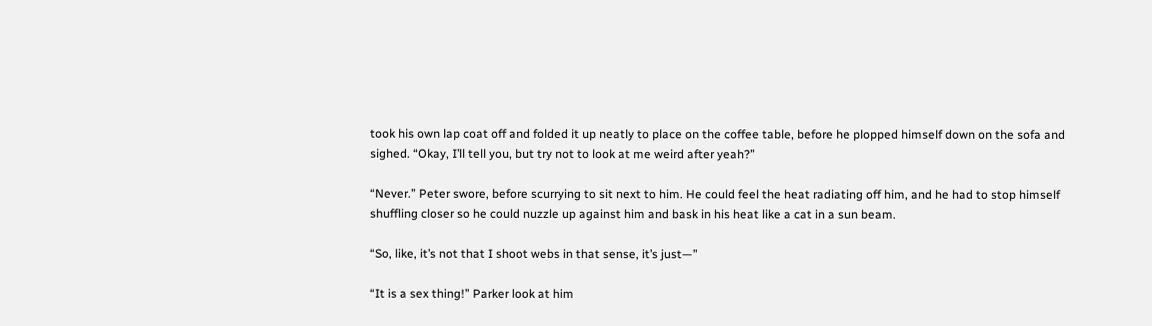took his own lap coat off and folded it up neatly to place on the coffee table, before he plopped himself down on the sofa and sighed. “Okay, I’ll tell you, but try not to look at me weird after yeah?”

“Never.” Peter swore, before scurrying to sit next to him. He could feel the heat radiating off him, and he had to stop himself shuffling closer so he could nuzzle up against him and bask in his heat like a cat in a sun beam.

“So, like, it’s not that I shoot webs in that sense, it’s just—”

“It is a sex thing!” Parker look at him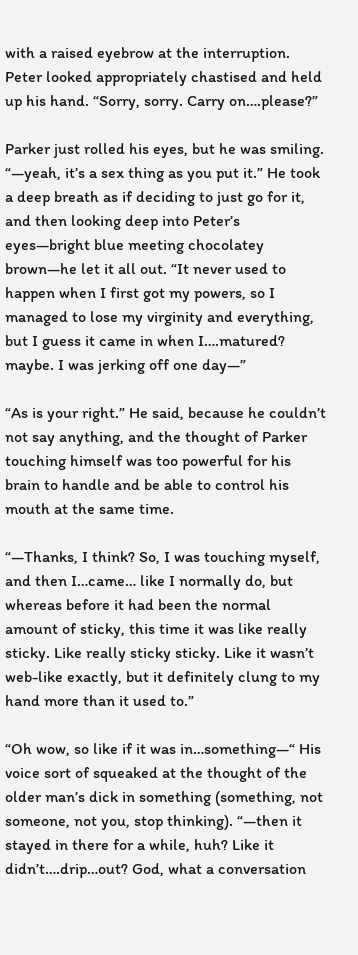with a raised eyebrow at the interruption. Peter looked appropriately chastised and held up his hand. “Sorry, sorry. Carry on….please?”

Parker just rolled his eyes, but he was smiling. “—yeah, it’s a sex thing as you put it.” He took a deep breath as if deciding to just go for it, and then looking deep into Peter’s eyes—bright blue meeting chocolatey brown—he let it all out. “It never used to happen when I first got my powers, so I managed to lose my virginity and everything, but I guess it came in when I….matured? maybe. I was jerking off one day—”

“As is your right.” He said, because he couldn’t not say anything, and the thought of Parker touching himself was too powerful for his brain to handle and be able to control his mouth at the same time.

“—Thanks, I think? So, I was touching myself, and then I…came… like I normally do, but whereas before it had been the normal amount of sticky, this time it was like really sticky. Like really sticky sticky. Like it wasn’t web-like exactly, but it definitely clung to my hand more than it used to.”

“Oh wow, so like if it was in…something—“ His voice sort of squeaked at the thought of the older man’s dick in something (something, not someone, not you, stop thinking). “—then it stayed in there for a while, huh? Like it didn’t….drip…out? God, what a conversation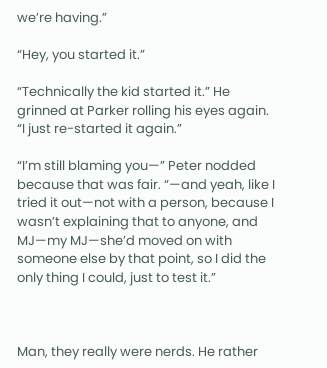we’re having.”

“Hey, you started it.”

“Technically the kid started it.” He grinned at Parker rolling his eyes again. “I just re-started it again.”

“I’m still blaming you—” Peter nodded because that was fair. “—and yeah, like I tried it out—not with a person, because I wasn’t explaining that to anyone, and MJ—my MJ—she’d moved on with someone else by that point, so I did the only thing I could, just to test it.”



Man, they really were nerds. He rather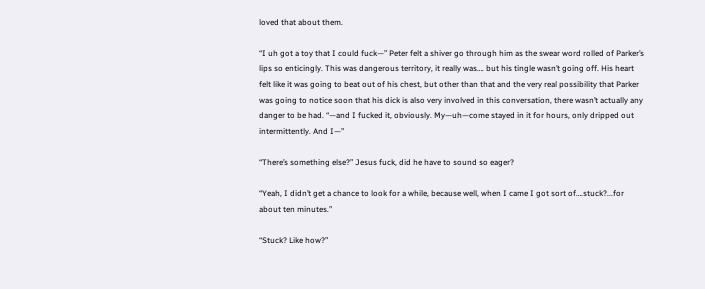loved that about them.

“I uh got a toy that I could fuck—” Peter felt a shiver go through him as the swear word rolled of Parker’s lips so enticingly. This was dangerous territory, it really was…. but his tingle wasn’t going off. His heart felt like it was going to beat out of his chest, but other than that and the very real possibility that Parker was going to notice soon that his dick is also very involved in this conversation, there wasn’t actually any danger to be had. “—and I fucked it, obviously. My—uh—come stayed in it for hours, only dripped out intermittently. And I—”

“There’s something else?” Jesus fuck, did he have to sound so eager?

“Yeah, I didn’t get a chance to look for a while, because well, when I came I got sort of….stuck?...for about ten minutes.”

“Stuck? Like how?”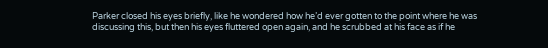Parker closed his eyes briefly, like he wondered how he’d ever gotten to the point where he was discussing this, but then his eyes fluttered open again, and he scrubbed at his face as if he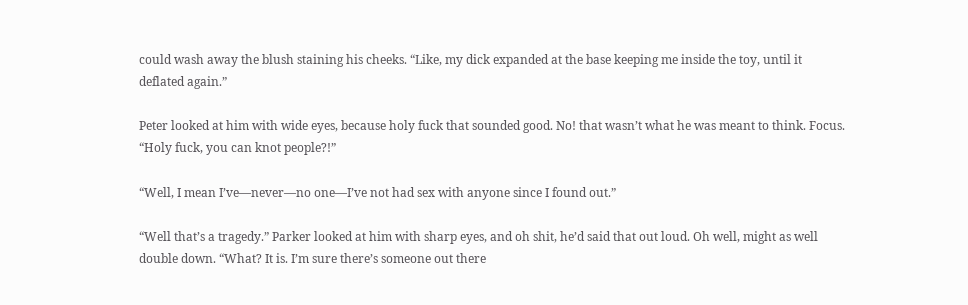could wash away the blush staining his cheeks. “Like, my dick expanded at the base keeping me inside the toy, until it deflated again.”

Peter looked at him with wide eyes, because holy fuck that sounded good. No! that wasn’t what he was meant to think. Focus. “Holy fuck, you can knot people?!”

“Well, I mean I’ve—never—no one—I’ve not had sex with anyone since I found out.”

“Well that’s a tragedy.” Parker looked at him with sharp eyes, and oh shit, he’d said that out loud. Oh well, might as well double down. “What? It is. I’m sure there’s someone out there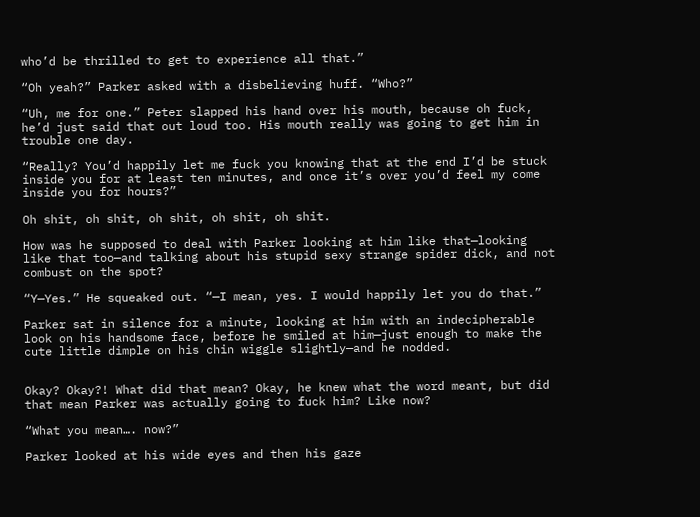who’d be thrilled to get to experience all that.”

“Oh yeah?” Parker asked with a disbelieving huff. “Who?”

“Uh, me for one.” Peter slapped his hand over his mouth, because oh fuck, he’d just said that out loud too. His mouth really was going to get him in trouble one day.

“Really? You’d happily let me fuck you knowing that at the end I’d be stuck inside you for at least ten minutes, and once it’s over you’d feel my come inside you for hours?”

Oh shit, oh shit, oh shit, oh shit, oh shit.

How was he supposed to deal with Parker looking at him like that—looking like that too—and talking about his stupid sexy strange spider dick, and not combust on the spot?

“Y—Yes.” He squeaked out. “—I mean, yes. I would happily let you do that.”

Parker sat in silence for a minute, looking at him with an indecipherable look on his handsome face, before he smiled at him—just enough to make the cute little dimple on his chin wiggle slightly—and he nodded.


Okay? Okay?! What did that mean? Okay, he knew what the word meant, but did that mean Parker was actually going to fuck him? Like now?

“What you mean…. now?”

Parker looked at his wide eyes and then his gaze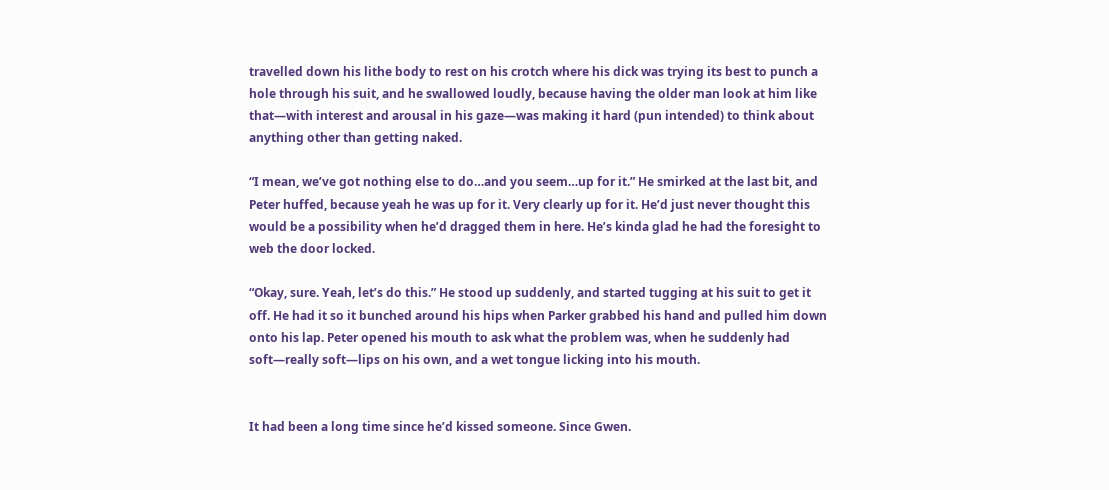travelled down his lithe body to rest on his crotch where his dick was trying its best to punch a hole through his suit, and he swallowed loudly, because having the older man look at him like that—with interest and arousal in his gaze—was making it hard (pun intended) to think about anything other than getting naked.

“I mean, we’ve got nothing else to do…and you seem…up for it.” He smirked at the last bit, and Peter huffed, because yeah he was up for it. Very clearly up for it. He’d just never thought this would be a possibility when he’d dragged them in here. He’s kinda glad he had the foresight to web the door locked.

“Okay, sure. Yeah, let’s do this.” He stood up suddenly, and started tugging at his suit to get it off. He had it so it bunched around his hips when Parker grabbed his hand and pulled him down onto his lap. Peter opened his mouth to ask what the problem was, when he suddenly had soft—really soft—lips on his own, and a wet tongue licking into his mouth.


It had been a long time since he’d kissed someone. Since Gwen.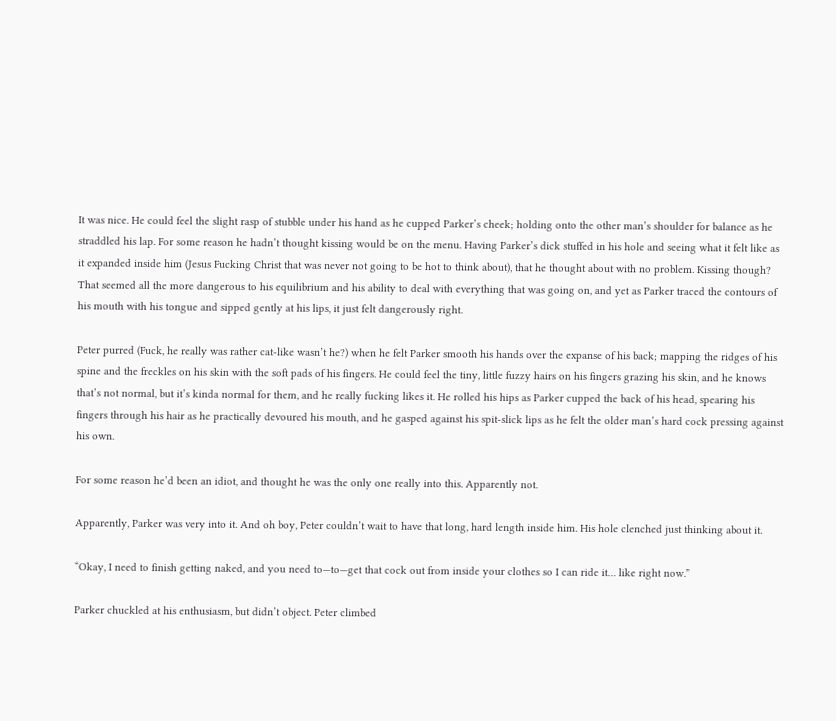It was nice. He could feel the slight rasp of stubble under his hand as he cupped Parker’s cheek; holding onto the other man’s shoulder for balance as he straddled his lap. For some reason he hadn’t thought kissing would be on the menu. Having Parker’s dick stuffed in his hole and seeing what it felt like as it expanded inside him (Jesus Fucking Christ that was never not going to be hot to think about), that he thought about with no problem. Kissing though? That seemed all the more dangerous to his equilibrium and his ability to deal with everything that was going on, and yet as Parker traced the contours of his mouth with his tongue and sipped gently at his lips, it just felt dangerously right.

Peter purred (Fuck, he really was rather cat-like wasn’t he?) when he felt Parker smooth his hands over the expanse of his back; mapping the ridges of his spine and the freckles on his skin with the soft pads of his fingers. He could feel the tiny, little fuzzy hairs on his fingers grazing his skin, and he knows that’s not normal, but it’s kinda normal for them, and he really fucking likes it. He rolled his hips as Parker cupped the back of his head, spearing his fingers through his hair as he practically devoured his mouth, and he gasped against his spit-slick lips as he felt the older man’s hard cock pressing against his own.

For some reason he’d been an idiot, and thought he was the only one really into this. Apparently not.

Apparently, Parker was very into it. And oh boy, Peter couldn’t wait to have that long, hard length inside him. His hole clenched just thinking about it.

“Okay, I need to finish getting naked, and you need to—to—get that cock out from inside your clothes so I can ride it… like right now.”

Parker chuckled at his enthusiasm, but didn’t object. Peter climbed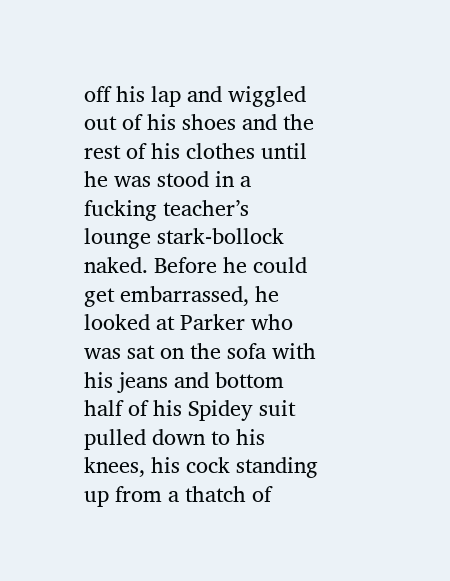off his lap and wiggled out of his shoes and the rest of his clothes until he was stood in a fucking teacher’s lounge stark-bollock naked. Before he could get embarrassed, he looked at Parker who was sat on the sofa with his jeans and bottom half of his Spidey suit pulled down to his knees, his cock standing up from a thatch of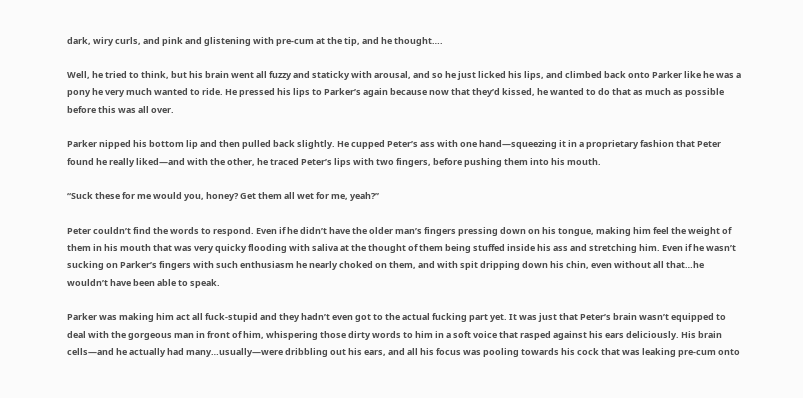dark, wiry curls, and pink and glistening with pre-cum at the tip, and he thought….

Well, he tried to think, but his brain went all fuzzy and staticky with arousal, and so he just licked his lips, and climbed back onto Parker like he was a pony he very much wanted to ride. He pressed his lips to Parker’s again because now that they’d kissed, he wanted to do that as much as possible before this was all over.

Parker nipped his bottom lip and then pulled back slightly. He cupped Peter’s ass with one hand—squeezing it in a proprietary fashion that Peter found he really liked—and with the other, he traced Peter’s lips with two fingers, before pushing them into his mouth.

“Suck these for me would you, honey? Get them all wet for me, yeah?”

Peter couldn’t find the words to respond. Even if he didn’t have the older man’s fingers pressing down on his tongue, making him feel the weight of them in his mouth that was very quicky flooding with saliva at the thought of them being stuffed inside his ass and stretching him. Even if he wasn’t sucking on Parker’s fingers with such enthusiasm he nearly choked on them, and with spit dripping down his chin, even without all that…he wouldn’t have been able to speak.

Parker was making him act all fuck-stupid and they hadn’t even got to the actual fucking part yet. It was just that Peter’s brain wasn’t equipped to deal with the gorgeous man in front of him, whispering those dirty words to him in a soft voice that rasped against his ears deliciously. His brain cells—and he actually had many…usually—were dribbling out his ears, and all his focus was pooling towards his cock that was leaking pre-cum onto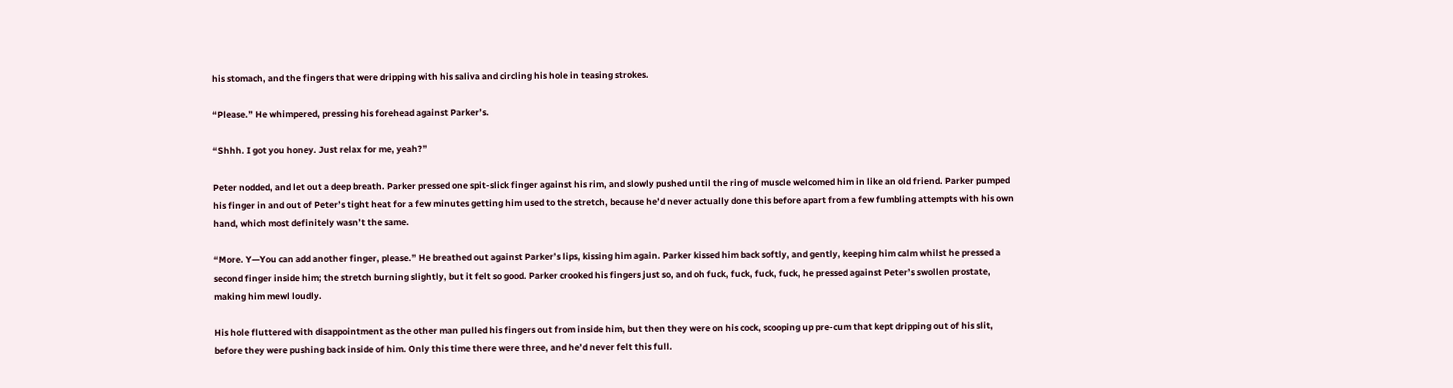his stomach, and the fingers that were dripping with his saliva and circling his hole in teasing strokes.

“Please.” He whimpered, pressing his forehead against Parker’s.

“Shhh. I got you honey. Just relax for me, yeah?”

Peter nodded, and let out a deep breath. Parker pressed one spit-slick finger against his rim, and slowly pushed until the ring of muscle welcomed him in like an old friend. Parker pumped his finger in and out of Peter’s tight heat for a few minutes getting him used to the stretch, because he’d never actually done this before apart from a few fumbling attempts with his own hand, which most definitely wasn’t the same.

“More. Y—You can add another finger, please.” He breathed out against Parker’s lips, kissing him again. Parker kissed him back softly, and gently, keeping him calm whilst he pressed a second finger inside him; the stretch burning slightly, but it felt so good. Parker crooked his fingers just so, and oh fuck, fuck, fuck, fuck, he pressed against Peter’s swollen prostate, making him mewl loudly.

His hole fluttered with disappointment as the other man pulled his fingers out from inside him, but then they were on his cock, scooping up pre-cum that kept dripping out of his slit, before they were pushing back inside of him. Only this time there were three, and he’d never felt this full.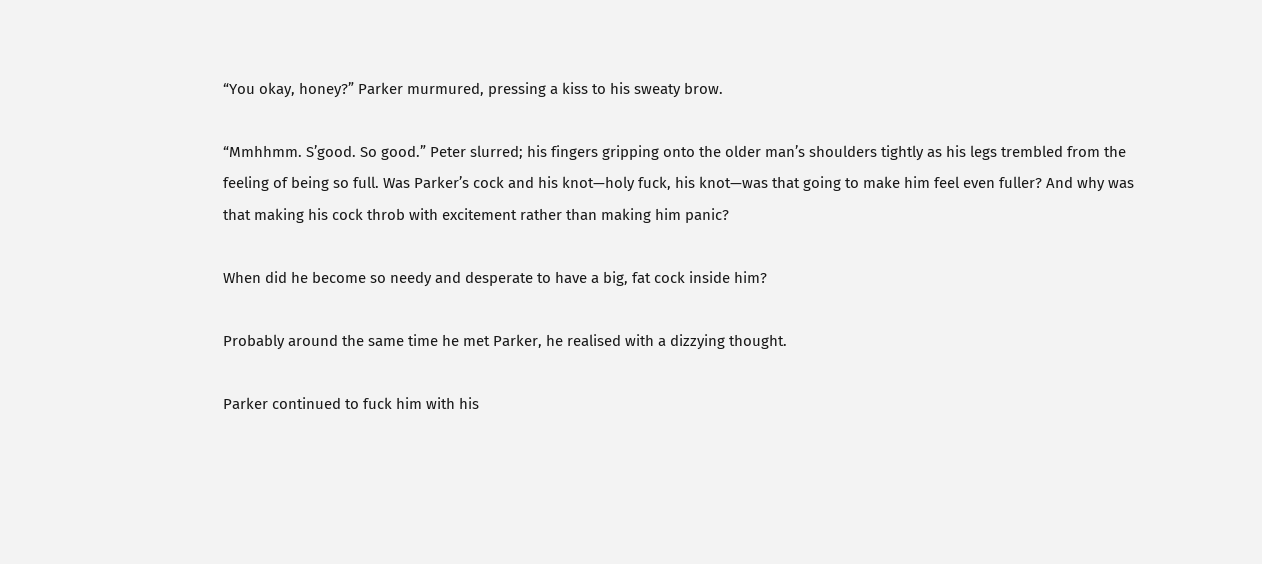“You okay, honey?” Parker murmured, pressing a kiss to his sweaty brow.

“Mmhhmm. S’good. So good.” Peter slurred; his fingers gripping onto the older man’s shoulders tightly as his legs trembled from the feeling of being so full. Was Parker’s cock and his knot—holy fuck, his knot—was that going to make him feel even fuller? And why was that making his cock throb with excitement rather than making him panic?

When did he become so needy and desperate to have a big, fat cock inside him?

Probably around the same time he met Parker, he realised with a dizzying thought.

Parker continued to fuck him with his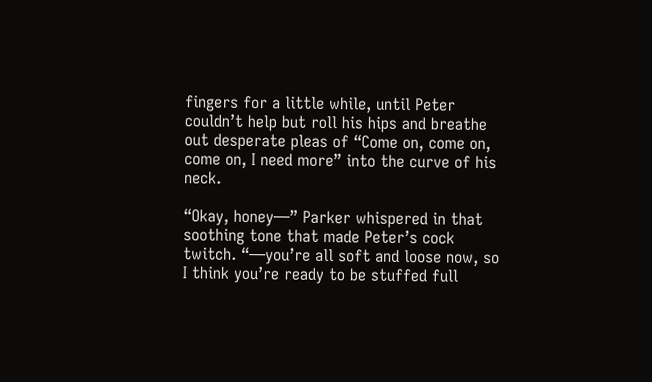fingers for a little while, until Peter couldn’t help but roll his hips and breathe out desperate pleas of “Come on, come on, come on, I need more” into the curve of his neck.

“Okay, honey—” Parker whispered in that soothing tone that made Peter’s cock twitch. “—you’re all soft and loose now, so I think you’re ready to be stuffed full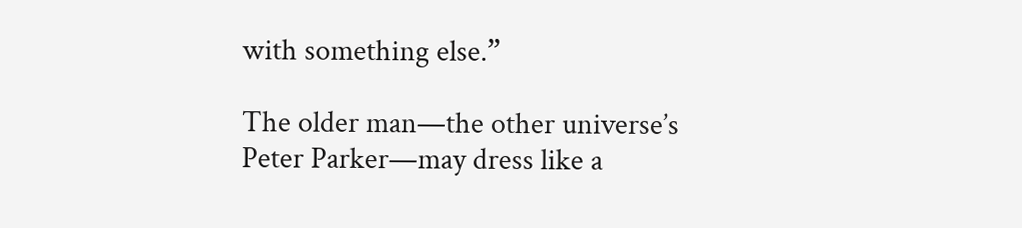with something else.”

The older man—the other universe’s Peter Parker—may dress like a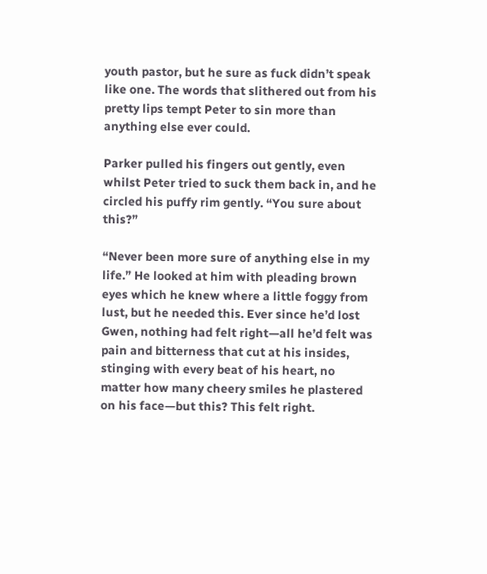youth pastor, but he sure as fuck didn’t speak like one. The words that slithered out from his pretty lips tempt Peter to sin more than anything else ever could.

Parker pulled his fingers out gently, even whilst Peter tried to suck them back in, and he circled his puffy rim gently. “You sure about this?”

“Never been more sure of anything else in my life.” He looked at him with pleading brown eyes which he knew where a little foggy from lust, but he needed this. Ever since he’d lost Gwen, nothing had felt right—all he’d felt was pain and bitterness that cut at his insides, stinging with every beat of his heart, no matter how many cheery smiles he plastered on his face—but this? This felt right.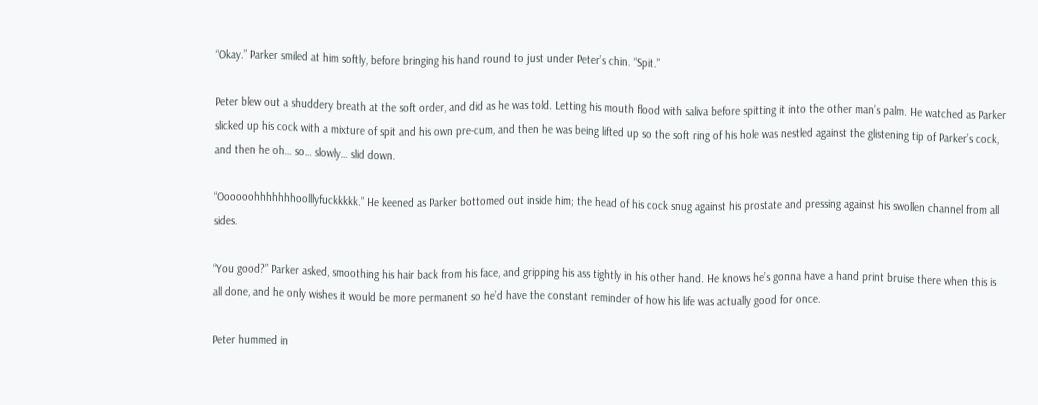“Okay.” Parker smiled at him softly, before bringing his hand round to just under Peter’s chin. “Spit.”

Peter blew out a shuddery breath at the soft order, and did as he was told. Letting his mouth flood with saliva before spitting it into the other man’s palm. He watched as Parker slicked up his cock with a mixture of spit and his own pre-cum, and then he was being lifted up so the soft ring of his hole was nestled against the glistening tip of Parker’s cock, and then he oh… so… slowly… slid down.

“Oooooohhhhhhhoolllyfuckkkkk.” He keened as Parker bottomed out inside him; the head of his cock snug against his prostate and pressing against his swollen channel from all sides.

“You good?” Parker asked, smoothing his hair back from his face, and gripping his ass tightly in his other hand. He knows he’s gonna have a hand print bruise there when this is all done, and he only wishes it would be more permanent so he’d have the constant reminder of how his life was actually good for once.

Peter hummed in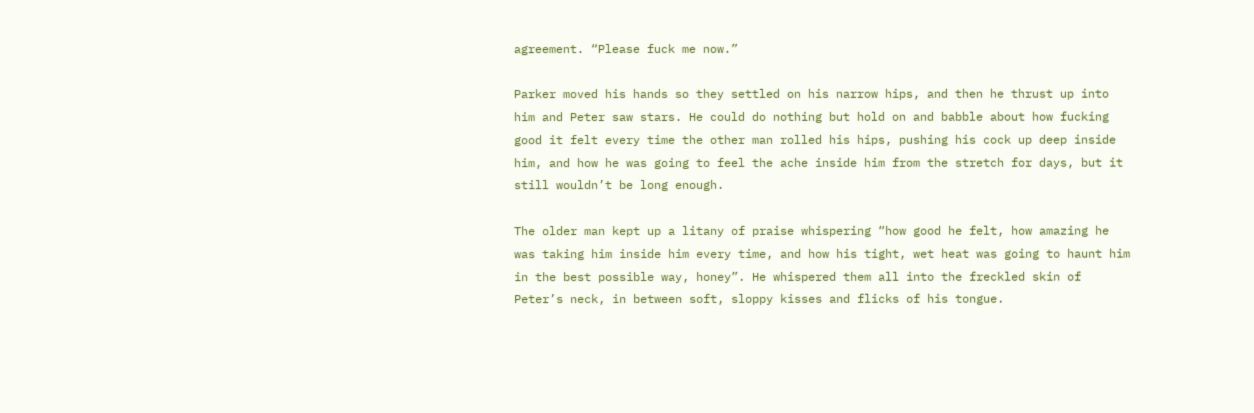agreement. “Please fuck me now.”

Parker moved his hands so they settled on his narrow hips, and then he thrust up into him and Peter saw stars. He could do nothing but hold on and babble about how fucking good it felt every time the other man rolled his hips, pushing his cock up deep inside him, and how he was going to feel the ache inside him from the stretch for days, but it still wouldn’t be long enough.

The older man kept up a litany of praise whispering “how good he felt, how amazing he was taking him inside him every time, and how his tight, wet heat was going to haunt him in the best possible way, honey”. He whispered them all into the freckled skin of Peter’s neck, in between soft, sloppy kisses and flicks of his tongue.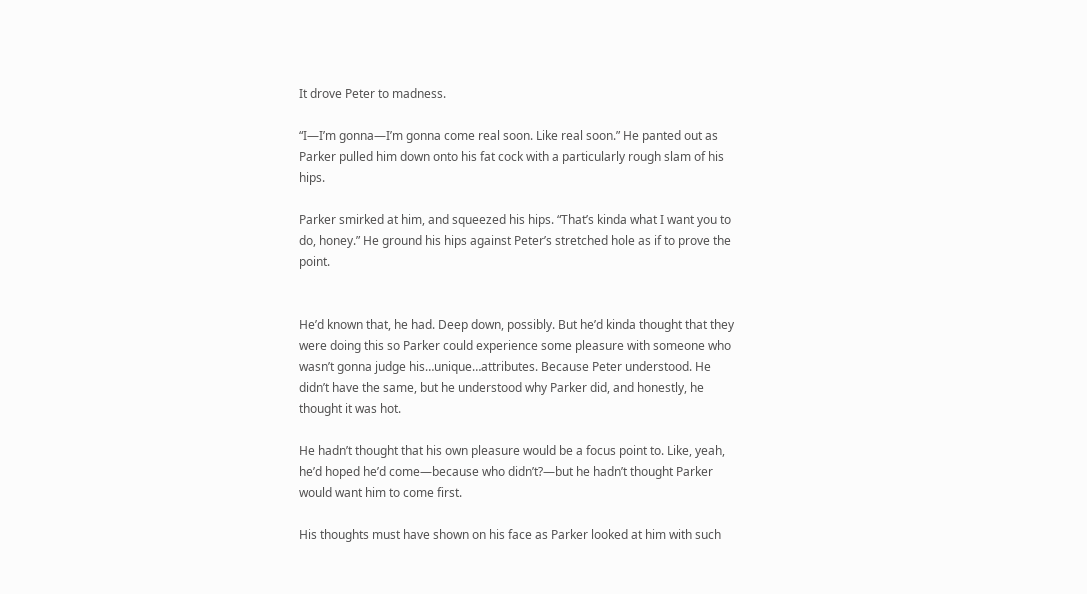It drove Peter to madness.

“I—I’m gonna—I’m gonna come real soon. Like real soon.” He panted out as Parker pulled him down onto his fat cock with a particularly rough slam of his hips.

Parker smirked at him, and squeezed his hips. “That’s kinda what I want you to do, honey.” He ground his hips against Peter’s stretched hole as if to prove the point.


He’d known that, he had. Deep down, possibly. But he’d kinda thought that they were doing this so Parker could experience some pleasure with someone who wasn’t gonna judge his…unique…attributes. Because Peter understood. He didn’t have the same, but he understood why Parker did, and honestly, he thought it was hot.

He hadn’t thought that his own pleasure would be a focus point to. Like, yeah, he’d hoped he’d come—because who didn’t?—but he hadn’t thought Parker would want him to come first.

His thoughts must have shown on his face as Parker looked at him with such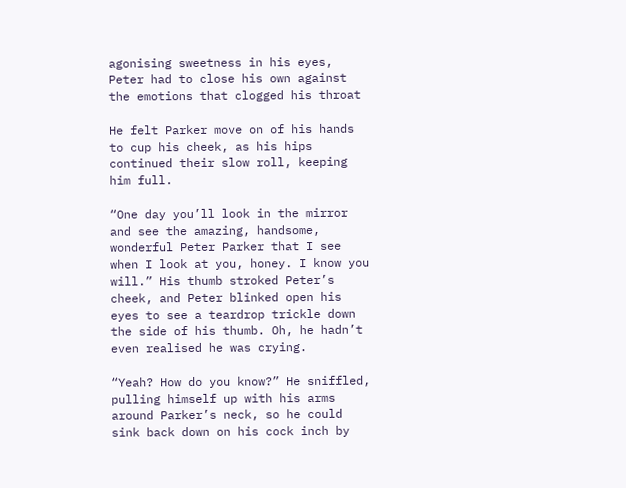agonising sweetness in his eyes, Peter had to close his own against the emotions that clogged his throat

He felt Parker move on of his hands to cup his cheek, as his hips continued their slow roll, keeping him full.

“One day you’ll look in the mirror and see the amazing, handsome, wonderful Peter Parker that I see when I look at you, honey. I know you will.” His thumb stroked Peter’s cheek, and Peter blinked open his eyes to see a teardrop trickle down the side of his thumb. Oh, he hadn’t even realised he was crying.

“Yeah? How do you know?” He sniffled, pulling himself up with his arms around Parker’s neck, so he could sink back down on his cock inch by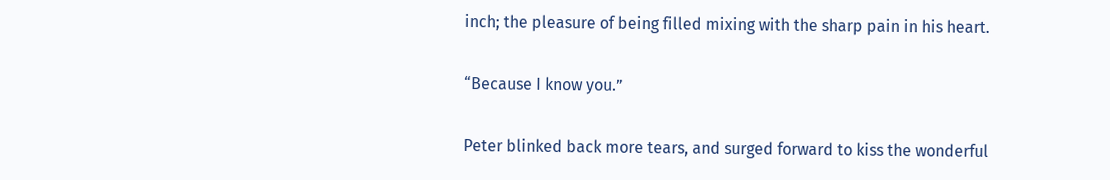inch; the pleasure of being filled mixing with the sharp pain in his heart.

“Because I know you.”

Peter blinked back more tears, and surged forward to kiss the wonderful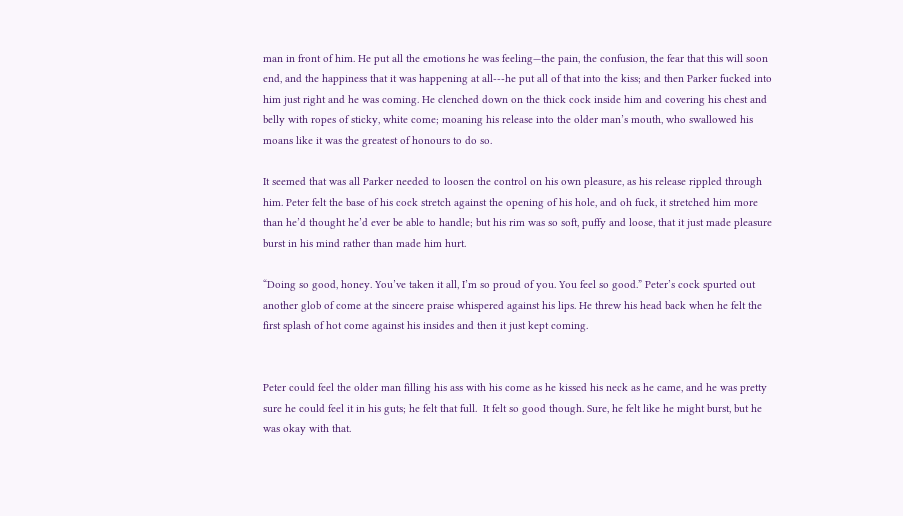man in front of him. He put all the emotions he was feeling—the pain, the confusion, the fear that this will soon end, and the happiness that it was happening at all---he put all of that into the kiss; and then Parker fucked into him just right and he was coming. He clenched down on the thick cock inside him and covering his chest and belly with ropes of sticky, white come; moaning his release into the older man’s mouth, who swallowed his moans like it was the greatest of honours to do so.

It seemed that was all Parker needed to loosen the control on his own pleasure, as his release rippled through him. Peter felt the base of his cock stretch against the opening of his hole, and oh fuck, it stretched him more than he’d thought he’d ever be able to handle; but his rim was so soft, puffy and loose, that it just made pleasure burst in his mind rather than made him hurt.

“Doing so good, honey. You’ve taken it all, I’m so proud of you. You feel so good.” Peter’s cock spurted out another glob of come at the sincere praise whispered against his lips. He threw his head back when he felt the first splash of hot come against his insides and then it just kept coming.


Peter could feel the older man filling his ass with his come as he kissed his neck as he came, and he was pretty sure he could feel it in his guts; he felt that full.  It felt so good though. Sure, he felt like he might burst, but he was okay with that.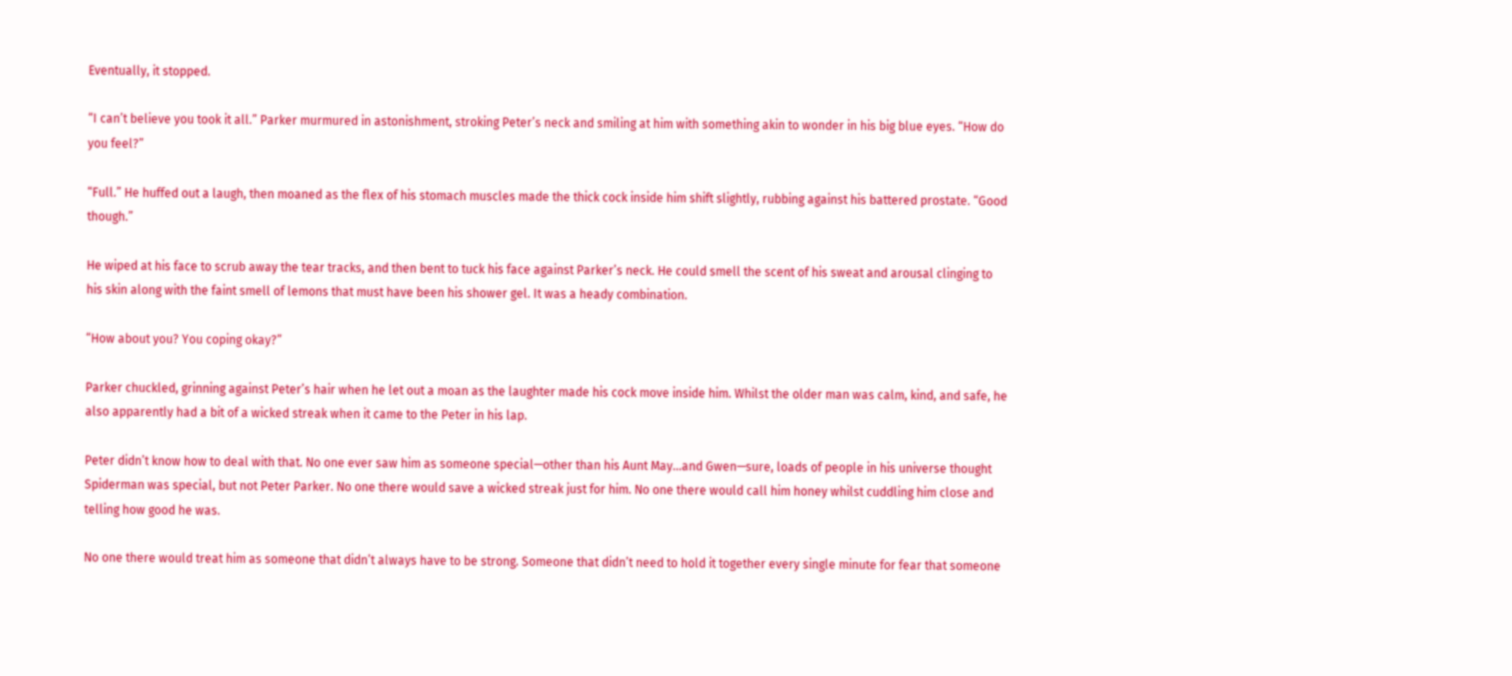Eventually, it stopped.

“I can’t believe you took it all.” Parker murmured in astonishment, stroking Peter’s neck and smiling at him with something akin to wonder in his big blue eyes. “How do you feel?”

“Full.” He huffed out a laugh, then moaned as the flex of his stomach muscles made the thick cock inside him shift slightly, rubbing against his battered prostate. “Good though.”

He wiped at his face to scrub away the tear tracks, and then bent to tuck his face against Parker’s neck. He could smell the scent of his sweat and arousal clinging to his skin along with the faint smell of lemons that must have been his shower gel. It was a heady combination.

“How about you? You coping okay?”

Parker chuckled, grinning against Peter’s hair when he let out a moan as the laughter made his cock move inside him. Whilst the older man was calm, kind, and safe, he also apparently had a bit of a wicked streak when it came to the Peter in his lap.

Peter didn’t know how to deal with that. No one ever saw him as someone special—other than his Aunt May…and Gwen—sure, loads of people in his universe thought Spiderman was special, but not Peter Parker. No one there would save a wicked streak just for him. No one there would call him honey whilst cuddling him close and telling how good he was.

No one there would treat him as someone that didn’t always have to be strong. Someone that didn’t need to hold it together every single minute for fear that someone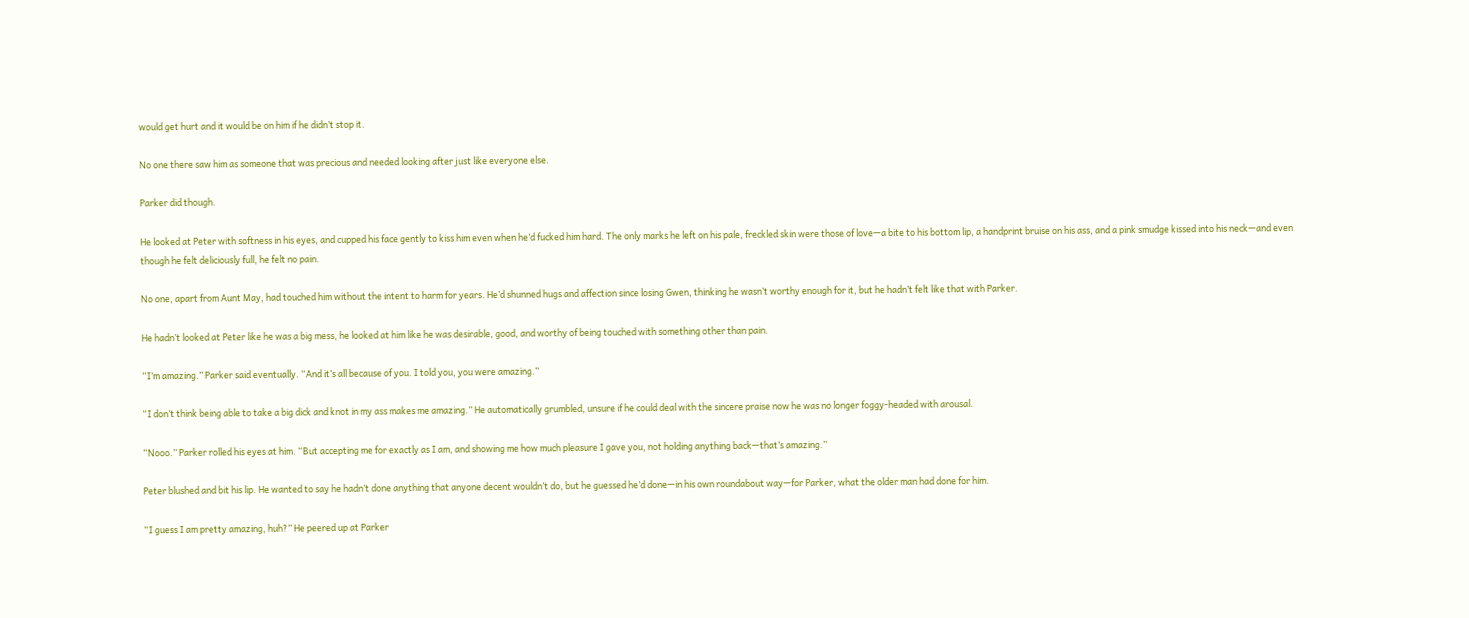would get hurt and it would be on him if he didn’t stop it.

No one there saw him as someone that was precious and needed looking after just like everyone else.

Parker did though.

He looked at Peter with softness in his eyes, and cupped his face gently to kiss him even when he’d fucked him hard. The only marks he left on his pale, freckled skin were those of love—a bite to his bottom lip, a handprint bruise on his ass, and a pink smudge kissed into his neck—and even though he felt deliciously full, he felt no pain.

No one, apart from Aunt May, had touched him without the intent to harm for years. He’d shunned hugs and affection since losing Gwen, thinking he wasn’t worthy enough for it, but he hadn’t felt like that with Parker.

He hadn’t looked at Peter like he was a big mess, he looked at him like he was desirable, good, and worthy of being touched with something other than pain.

“I’m amazing.” Parker said eventually. “And it’s all because of you. I told you, you were amazing.”

“I don’t think being able to take a big dick and knot in my ass makes me amazing.” He automatically grumbled, unsure if he could deal with the sincere praise now he was no longer foggy-headed with arousal.

“Nooo.” Parker rolled his eyes at him. “But accepting me for exactly as I am, and showing me how much pleasure I gave you, not holding anything back—that’s amazing.”

Peter blushed and bit his lip. He wanted to say he hadn’t done anything that anyone decent wouldn’t do, but he guessed he’d done—in his own roundabout way—for Parker, what the older man had done for him.

“I guess I am pretty amazing, huh?” He peered up at Parker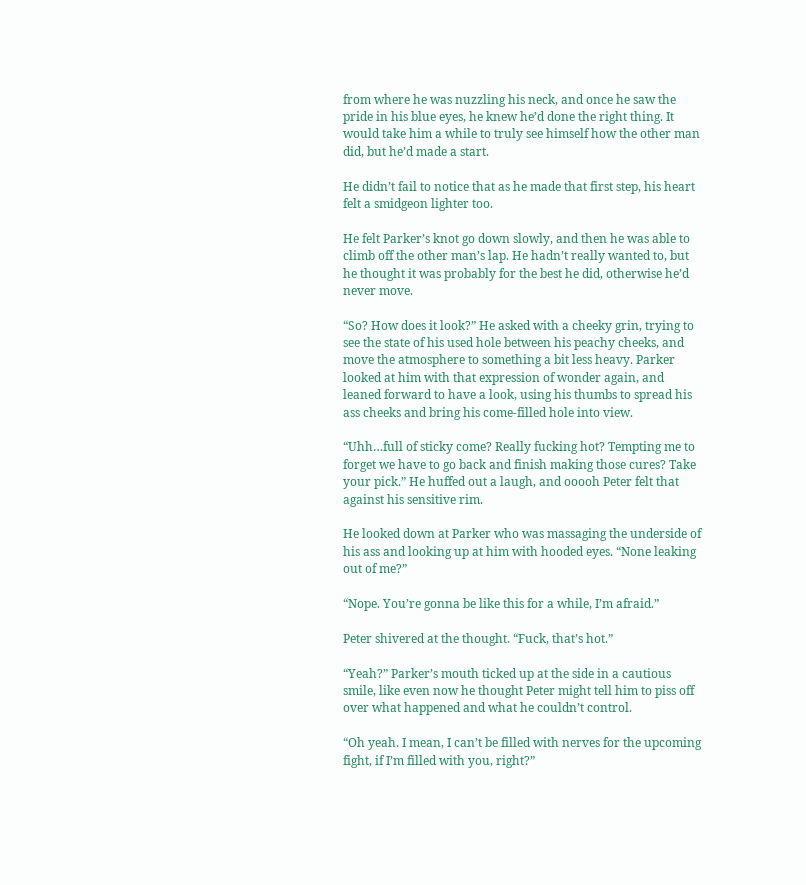from where he was nuzzling his neck, and once he saw the pride in his blue eyes, he knew he’d done the right thing. It would take him a while to truly see himself how the other man did, but he’d made a start.

He didn’t fail to notice that as he made that first step, his heart felt a smidgeon lighter too.

He felt Parker’s knot go down slowly, and then he was able to climb off the other man’s lap. He hadn’t really wanted to, but he thought it was probably for the best he did, otherwise he’d never move.

“So? How does it look?” He asked with a cheeky grin, trying to see the state of his used hole between his peachy cheeks, and move the atmosphere to something a bit less heavy. Parker looked at him with that expression of wonder again, and leaned forward to have a look, using his thumbs to spread his ass cheeks and bring his come-filled hole into view.

“Uhh…full of sticky come? Really fucking hot? Tempting me to forget we have to go back and finish making those cures? Take your pick.” He huffed out a laugh, and ooooh Peter felt that against his sensitive rim.

He looked down at Parker who was massaging the underside of his ass and looking up at him with hooded eyes. “None leaking out of me?”

“Nope. You’re gonna be like this for a while, I’m afraid.”

Peter shivered at the thought. “Fuck, that’s hot.”

“Yeah?” Parker’s mouth ticked up at the side in a cautious smile, like even now he thought Peter might tell him to piss off over what happened and what he couldn’t control.

“Oh yeah. I mean, I can’t be filled with nerves for the upcoming fight, if I’m filled with you, right?”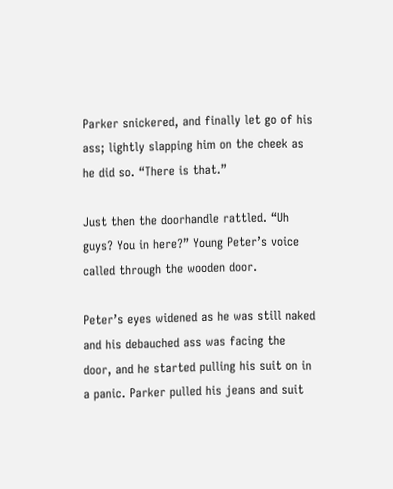Parker snickered, and finally let go of his ass; lightly slapping him on the cheek as he did so. “There is that.”

Just then the doorhandle rattled. “Uh guys? You in here?” Young Peter’s voice called through the wooden door.

Peter’s eyes widened as he was still naked and his debauched ass was facing the door, and he started pulling his suit on in a panic. Parker pulled his jeans and suit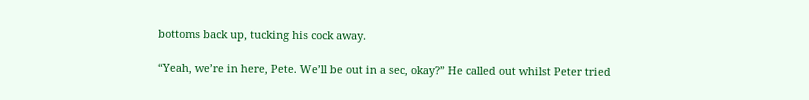bottoms back up, tucking his cock away.

“Yeah, we’re in here, Pete. We’ll be out in a sec, okay?” He called out whilst Peter tried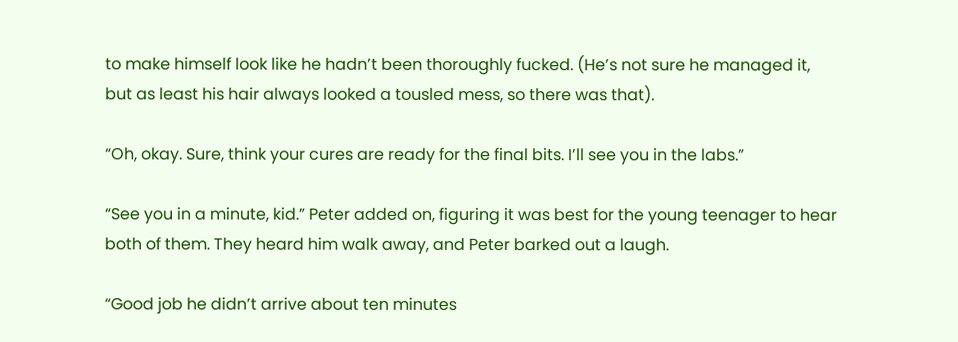to make himself look like he hadn’t been thoroughly fucked. (He’s not sure he managed it, but as least his hair always looked a tousled mess, so there was that).

“Oh, okay. Sure, think your cures are ready for the final bits. I’ll see you in the labs.”

“See you in a minute, kid.” Peter added on, figuring it was best for the young teenager to hear both of them. They heard him walk away, and Peter barked out a laugh.

“Good job he didn’t arrive about ten minutes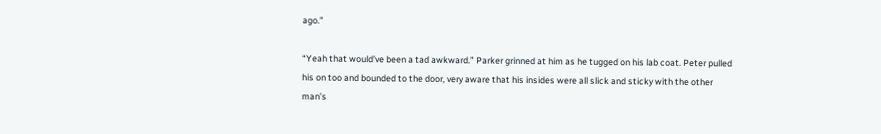ago.”

“Yeah that would’ve been a tad awkward.” Parker grinned at him as he tugged on his lab coat. Peter pulled his on too and bounded to the door, very aware that his insides were all slick and sticky with the other man’s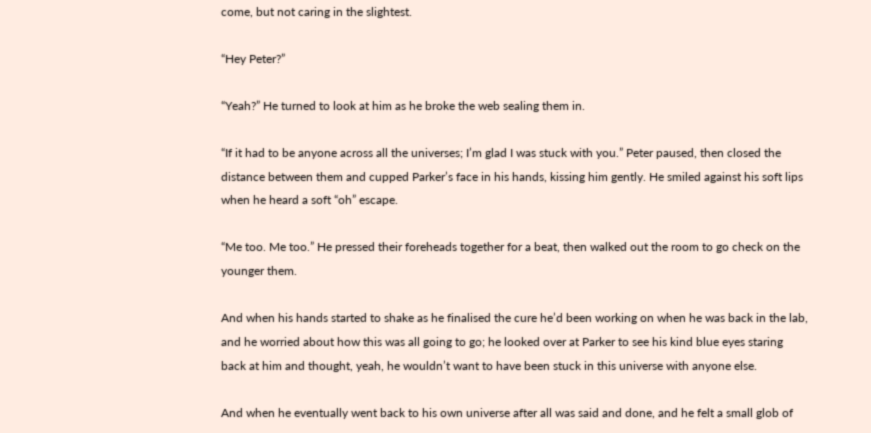come, but not caring in the slightest.

“Hey Peter?”

“Yeah?” He turned to look at him as he broke the web sealing them in.

“If it had to be anyone across all the universes; I’m glad I was stuck with you.” Peter paused, then closed the distance between them and cupped Parker’s face in his hands, kissing him gently. He smiled against his soft lips when he heard a soft “oh” escape.

“Me too. Me too.” He pressed their foreheads together for a beat, then walked out the room to go check on the younger them.

And when his hands started to shake as he finalised the cure he’d been working on when he was back in the lab, and he worried about how this was all going to go; he looked over at Parker to see his kind blue eyes staring back at him and thought, yeah, he wouldn’t want to have been stuck in this universe with anyone else.

And when he eventually went back to his own universe after all was said and done, and he felt a small glob of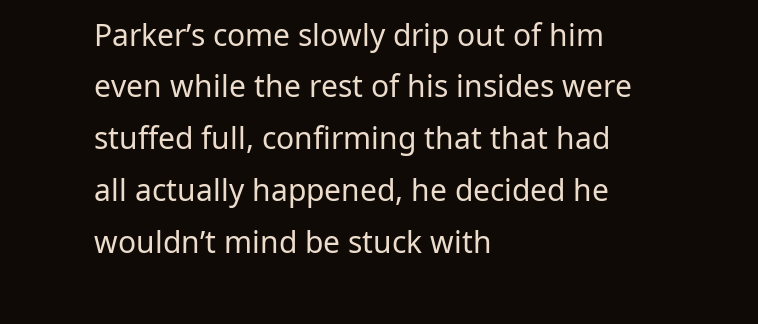Parker’s come slowly drip out of him even while the rest of his insides were stuffed full, confirming that that had all actually happened, he decided he wouldn’t mind be stuck with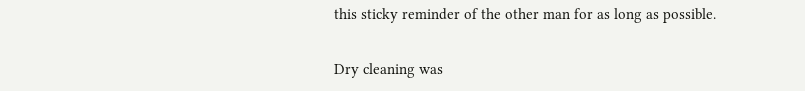this sticky reminder of the other man for as long as possible.

Dry cleaning was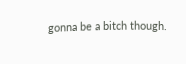gonna be a bitch though.